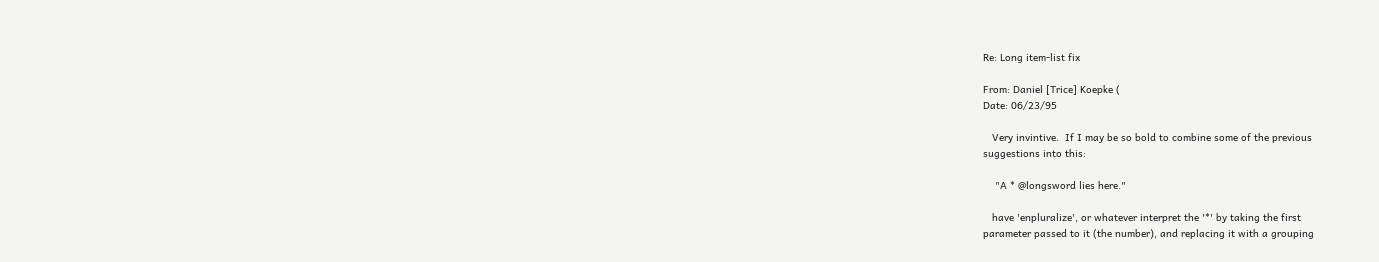Re: Long item-list fix

From: Daniel [Trice] Koepke (
Date: 06/23/95

   Very invintive.  If I may be so bold to combine some of the previous
suggestions into this:

    "A * @longsword lies here."

   have 'enpluralize', or whatever interpret the '*' by taking the first
parameter passed to it (the number), and replacing it with a grouping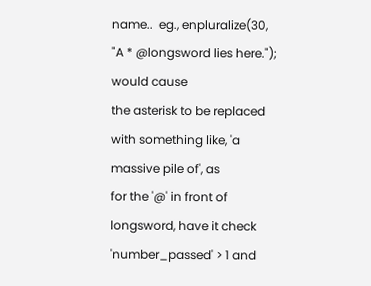name..  eg., enpluralize(30, "A * @longsword lies here."); would cause
the asterisk to be replaced with something like, 'a massive pile of', as
for the '@' in front of longsword, have it check 'number_passed' > 1 and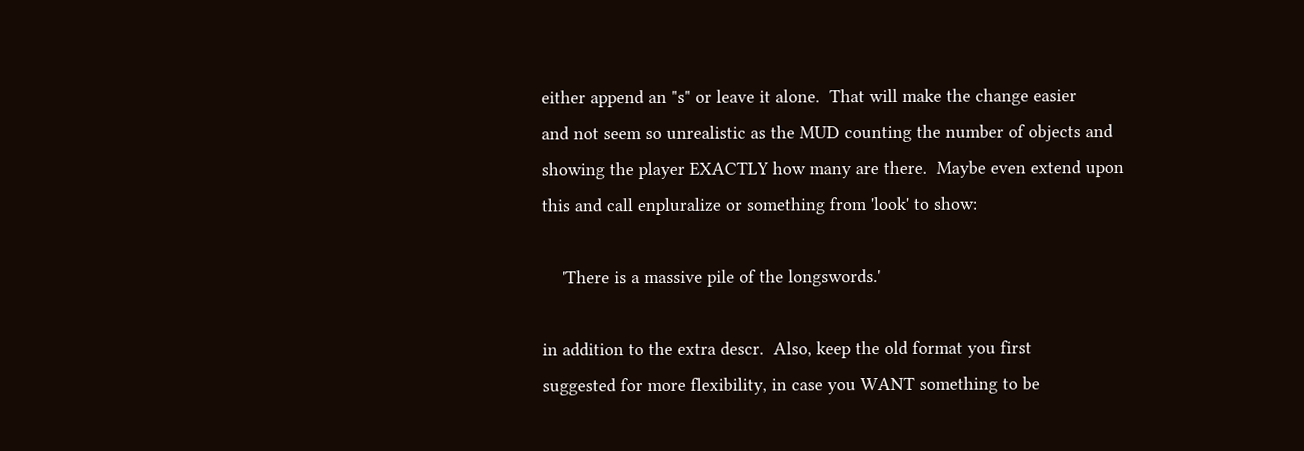either append an "s" or leave it alone.  That will make the change easier
and not seem so unrealistic as the MUD counting the number of objects and
showing the player EXACTLY how many are there.  Maybe even extend upon
this and call enpluralize or something from 'look' to show:

    'There is a massive pile of the longswords.'

in addition to the extra descr.  Also, keep the old format you first
suggested for more flexibility, in case you WANT something to be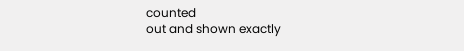counted
out and shown exactly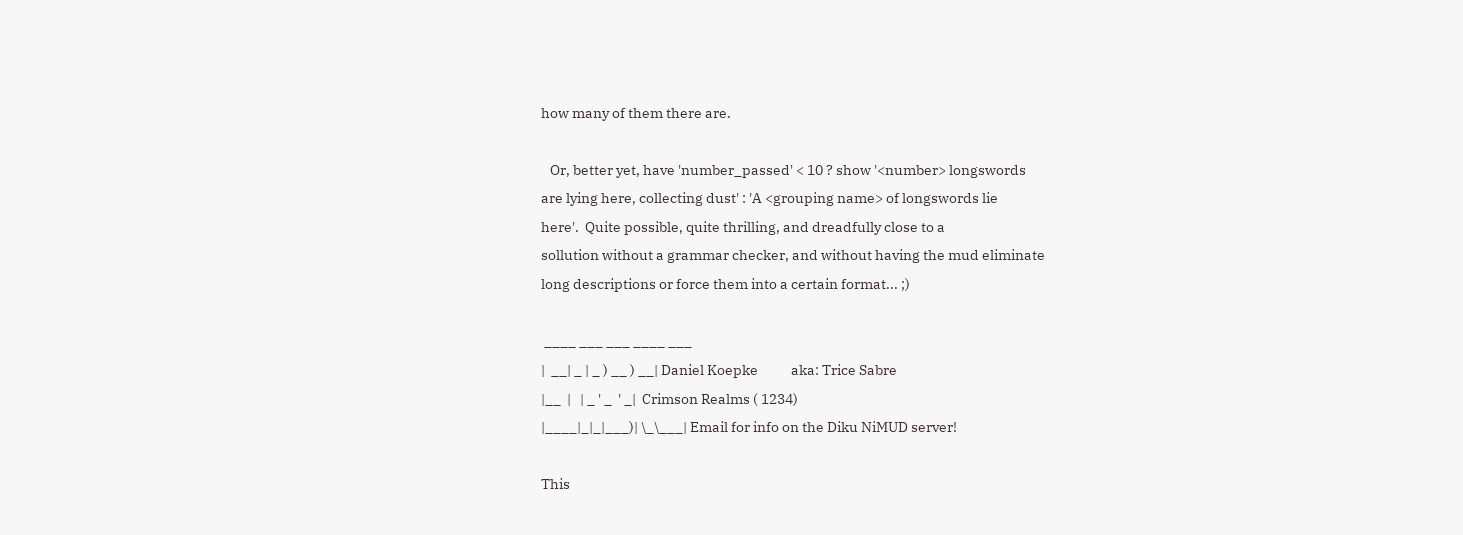how many of them there are.

   Or, better yet, have 'number_passed' < 10 ? show '<number> longswords
are lying here, collecting dust' : 'A <grouping name> of longswords lie
here'.  Quite possible, quite thrilling, and dreadfully close to a
sollution without a grammar checker, and without having the mud eliminate
long descriptions or force them into a certain format... ;)

 ____ ___ ___ ____ ___
|  __| _ | _ ) __ ) __| Daniel Koepke           aka: Trice Sabre
|__  |   | _ ' _  ' _|  Crimson Realms ( 1234)
|____|_|_|___)| \_\___| Email for info on the Diku NiMUD server!

This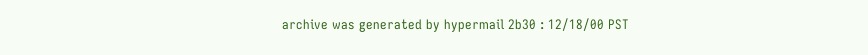archive was generated by hypermail 2b30 : 12/18/00 PST